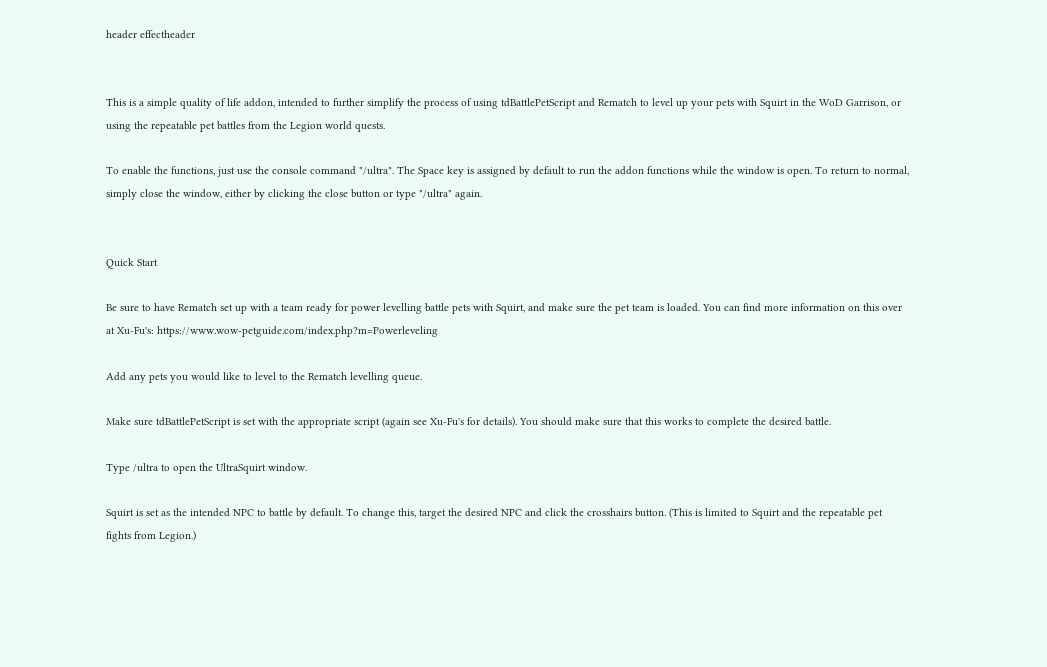header effectheader


This is a simple quality of life addon, intended to further simplify the process of using tdBattlePetScript and Rematch to level up your pets with Squirt in the WoD Garrison, or using the repeatable pet battles from the Legion world quests.

To enable the functions, just use the console command "/ultra". The Space key is assigned by default to run the addon functions while the window is open. To return to normal, simply close the window, either by clicking the close button or type "/ultra" again.


Quick Start

Be sure to have Rematch set up with a team ready for power levelling battle pets with Squirt, and make sure the pet team is loaded. You can find more information on this over at Xu-Fu's: https://www.wow-petguide.com/index.php?m=Powerleveling

Add any pets you would like to level to the Rematch levelling queue.

Make sure tdBattlePetScript is set with the appropriate script (again see Xu-Fu's for details). You should make sure that this works to complete the desired battle.

Type /ultra to open the UltraSquirt window.

Squirt is set as the intended NPC to battle by default. To change this, target the desired NPC and click the crosshairs button. (This is limited to Squirt and the repeatable pet fights from Legion.)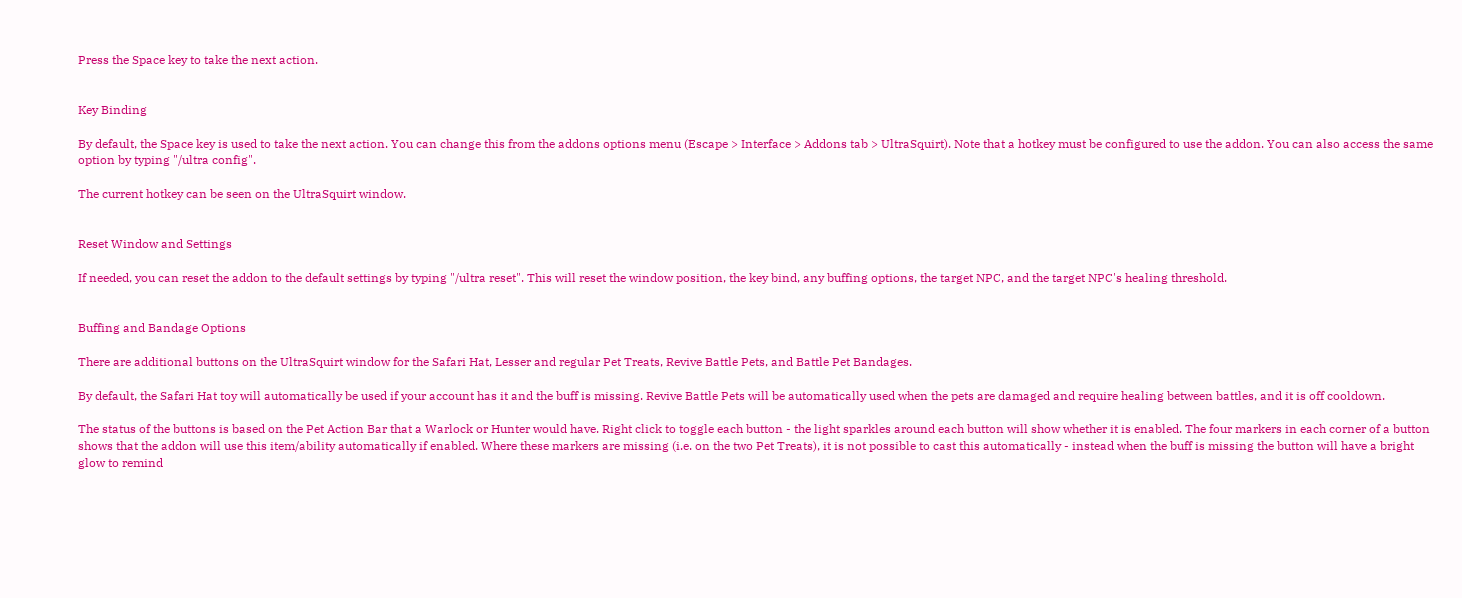Press the Space key to take the next action.


Key Binding

By default, the Space key is used to take the next action. You can change this from the addons options menu (Escape > Interface > Addons tab > UltraSquirt). Note that a hotkey must be configured to use the addon. You can also access the same option by typing "/ultra config".

The current hotkey can be seen on the UltraSquirt window.


Reset Window and Settings

If needed, you can reset the addon to the default settings by typing "/ultra reset". This will reset the window position, the key bind, any buffing options, the target NPC, and the target NPC's healing threshold.


Buffing and Bandage Options

There are additional buttons on the UltraSquirt window for the Safari Hat, Lesser and regular Pet Treats, Revive Battle Pets, and Battle Pet Bandages.

By default, the Safari Hat toy will automatically be used if your account has it and the buff is missing. Revive Battle Pets will be automatically used when the pets are damaged and require healing between battles, and it is off cooldown.

The status of the buttons is based on the Pet Action Bar that a Warlock or Hunter would have. Right click to toggle each button - the light sparkles around each button will show whether it is enabled. The four markers in each corner of a button shows that the addon will use this item/ability automatically if enabled. Where these markers are missing (i.e. on the two Pet Treats), it is not possible to cast this automatically - instead when the buff is missing the button will have a bright glow to remind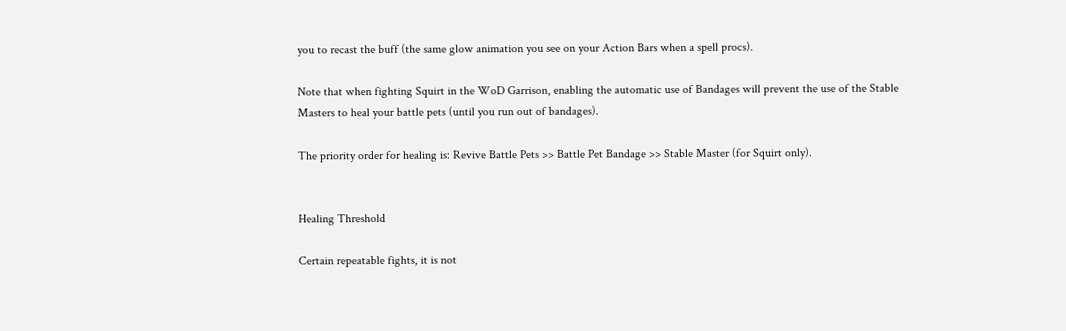you to recast the buff (the same glow animation you see on your Action Bars when a spell procs).

Note that when fighting Squirt in the WoD Garrison, enabling the automatic use of Bandages will prevent the use of the Stable Masters to heal your battle pets (until you run out of bandages).

The priority order for healing is: Revive Battle Pets >> Battle Pet Bandage >> Stable Master (for Squirt only).


Healing Threshold

Certain repeatable fights, it is not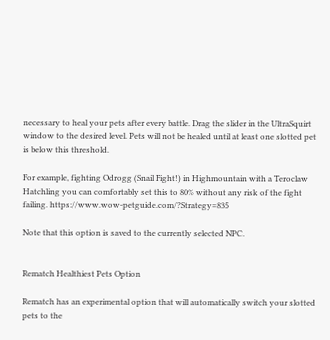necessary to heal your pets after every battle. Drag the slider in the UltraSquirt window to the desired level. Pets will not be healed until at least one slotted pet is below this threshold.

For example, fighting Odrogg (Snail Fight!) in Highmountain with a Teroclaw Hatchling you can comfortably set this to 80% without any risk of the fight failing. https://www.wow-petguide.com/?Strategy=835

Note that this option is saved to the currently selected NPC.


Rematch Healthiest Pets Option

Rematch has an experimental option that will automatically switch your slotted pets to the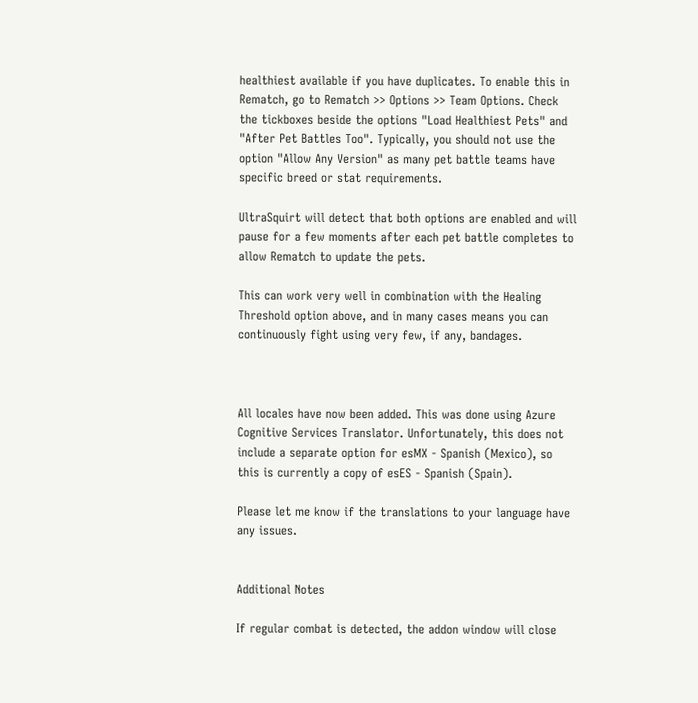healthiest available if you have duplicates. To enable this in Rematch, go to Rematch >> Options >> Team Options. Check the tickboxes beside the options "Load Healthiest Pets" and "After Pet Battles Too". Typically, you should not use the option "Allow Any Version" as many pet battle teams have specific breed or stat requirements.

UltraSquirt will detect that both options are enabled and will pause for a few moments after each pet battle completes to allow Rematch to update the pets.

This can work very well in combination with the Healing Threshold option above, and in many cases means you can continuously fight using very few, if any, bandages.



All locales have now been added. This was done using Azure Cognitive Services Translator. Unfortunately, this does not include a separate option for esMX - Spanish (Mexico), so this is currently a copy of esES - Spanish (Spain).

Please let me know if the translations to your language have any issues.


Additional Notes

If regular combat is detected, the addon window will close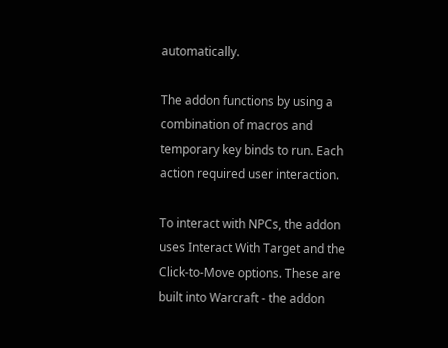automatically.

The addon functions by using a combination of macros and temporary key binds to run. Each action required user interaction.

To interact with NPCs, the addon uses Interact With Target and the Click-to-Move options. These are built into Warcraft - the addon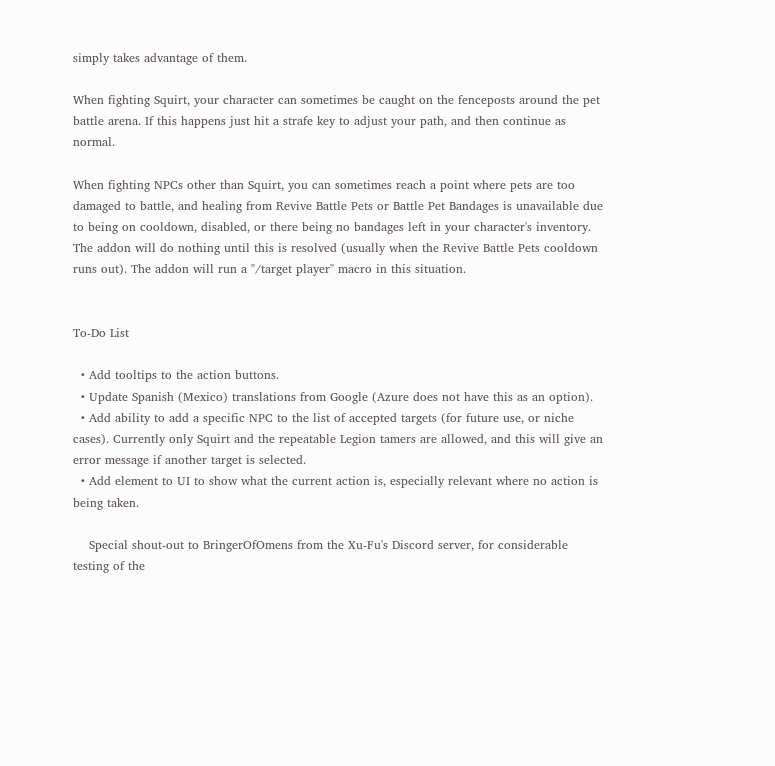simply takes advantage of them.

When fighting Squirt, your character can sometimes be caught on the fenceposts around the pet battle arena. If this happens just hit a strafe key to adjust your path, and then continue as normal.

When fighting NPCs other than Squirt, you can sometimes reach a point where pets are too damaged to battle, and healing from Revive Battle Pets or Battle Pet Bandages is unavailable due to being on cooldown, disabled, or there being no bandages left in your character's inventory. The addon will do nothing until this is resolved (usually when the Revive Battle Pets cooldown runs out). The addon will run a "/target player" macro in this situation.


To-Do List

  • Add tooltips to the action buttons.
  • Update Spanish (Mexico) translations from Google (Azure does not have this as an option).
  • Add ability to add a specific NPC to the list of accepted targets (for future use, or niche cases). Currently only Squirt and the repeatable Legion tamers are allowed, and this will give an error message if another target is selected.
  • Add element to UI to show what the current action is, especially relevant where no action is being taken.

    Special shout-out to BringerOfOmens from the Xu-Fu's Discord server, for considerable testing of the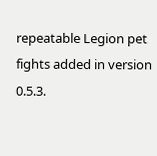repeatable Legion pet fights added in version 0.5.3.